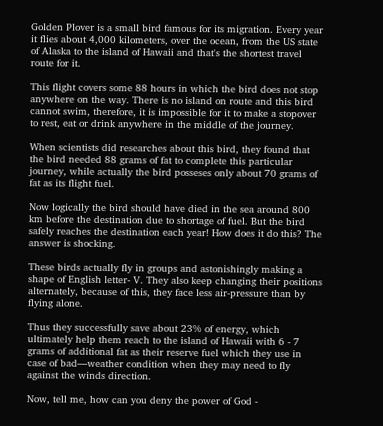Golden Plover is a small bird famous for its migration. Every year it flies about 4,000 kilometers, over the ocean, from the US state of Alaska to the island of Hawaii and that's the shortest travel route for it.

This flight covers some 88 hours in which the bird does not stop anywhere on the way. There is no island on route and this bird cannot swim, therefore, it is impossible for it to make a stopover to rest, eat or drink anywhere in the middle of the journey.

When scientists did researches about this bird, they found that the bird needed 88 grams of fat to complete this particular journey, while actually the bird posseses only about 70 grams of fat as its flight fuel.

Now logically the bird should have died in the sea around 800 km before the destination due to shortage of fuel. But the bird safely reaches the destination each year! How does it do this? The answer is shocking.

These birds actually fly in groups and astonishingly making a shape of English letter- V. They also keep changing their positions alternately, because of this, they face less air-pressure than by flying alone.

Thus they successfully save about 23% of energy, which ultimately help them reach to the island of Hawaii with 6 - 7 grams of additional fat as their reserve fuel which they use in case of bad—weather condition when they may need to fly against the winds direction.

Now, tell me, how can you deny the power of God -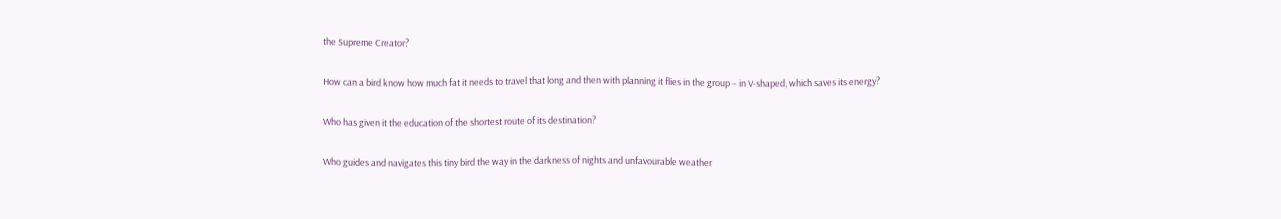the Supreme Creator?

How can a bird know how much fat it needs to travel that long and then with planning it flies in the group – in V-shaped, which saves its energy?

Who has given it the education of the shortest route of its destination?

Who guides and navigates this tiny bird the way in the darkness of nights and unfavourable weather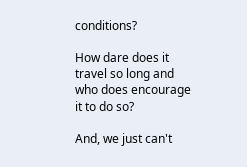conditions?

How dare does it travel so long and who does encourage it to do so?

And, we just can't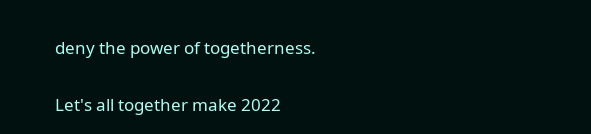deny the power of togetherness.

Let's all together make 2022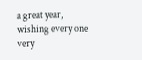a great year, wishing every one very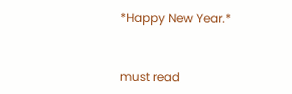*Happy New Year.*


must read